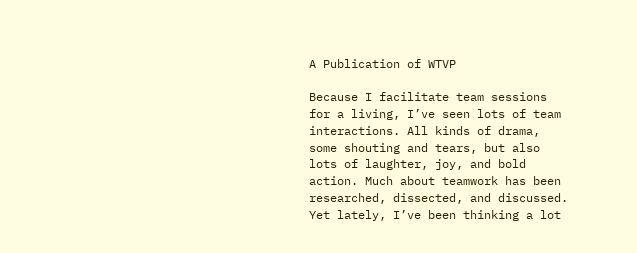A Publication of WTVP

Because I facilitate team sessions for a living, I’ve seen lots of team interactions. All kinds of drama, some shouting and tears, but also lots of laughter, joy, and bold action. Much about teamwork has been researched, dissected, and discussed. Yet lately, I’ve been thinking a lot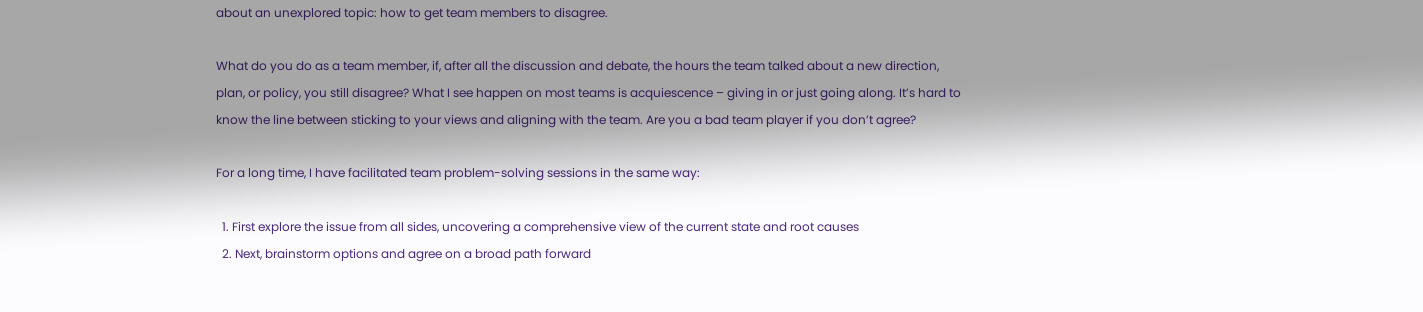about an unexplored topic: how to get team members to disagree.

What do you do as a team member, if, after all the discussion and debate, the hours the team talked about a new direction, plan, or policy, you still disagree? What I see happen on most teams is acquiescence – giving in or just going along. It’s hard to know the line between sticking to your views and aligning with the team. Are you a bad team player if you don’t agree?

For a long time, I have facilitated team problem-solving sessions in the same way:

  1. First explore the issue from all sides, uncovering a comprehensive view of the current state and root causes
  2. Next, brainstorm options and agree on a broad path forward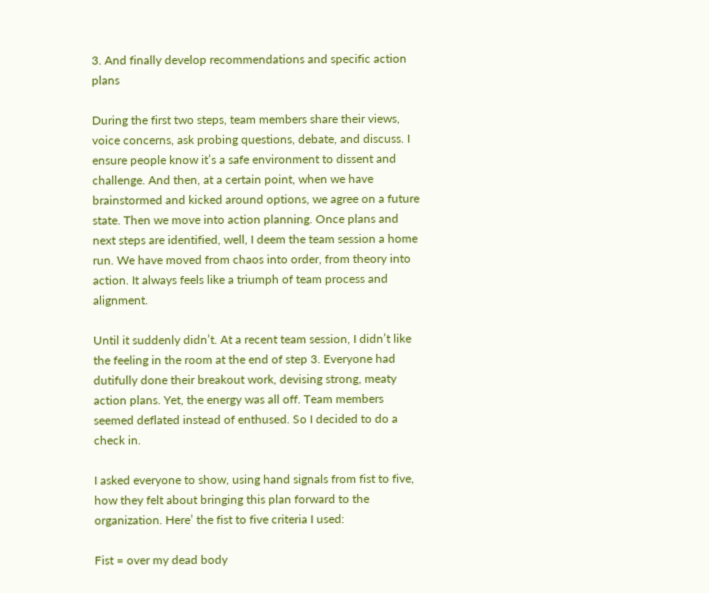3. And finally develop recommendations and specific action plans

During the first two steps, team members share their views, voice concerns, ask probing questions, debate, and discuss. I ensure people know it’s a safe environment to dissent and challenge. And then, at a certain point, when we have brainstormed and kicked around options, we agree on a future state. Then we move into action planning. Once plans and next steps are identified, well, I deem the team session a home run. We have moved from chaos into order, from theory into action. It always feels like a triumph of team process and alignment.

Until it suddenly didn’t. At a recent team session, I didn’t like the feeling in the room at the end of step 3. Everyone had dutifully done their breakout work, devising strong, meaty action plans. Yet, the energy was all off. Team members seemed deflated instead of enthused. So I decided to do a check in.

I asked everyone to show, using hand signals from fist to five, how they felt about bringing this plan forward to the organization. Here’ the fist to five criteria I used:

Fist = over my dead body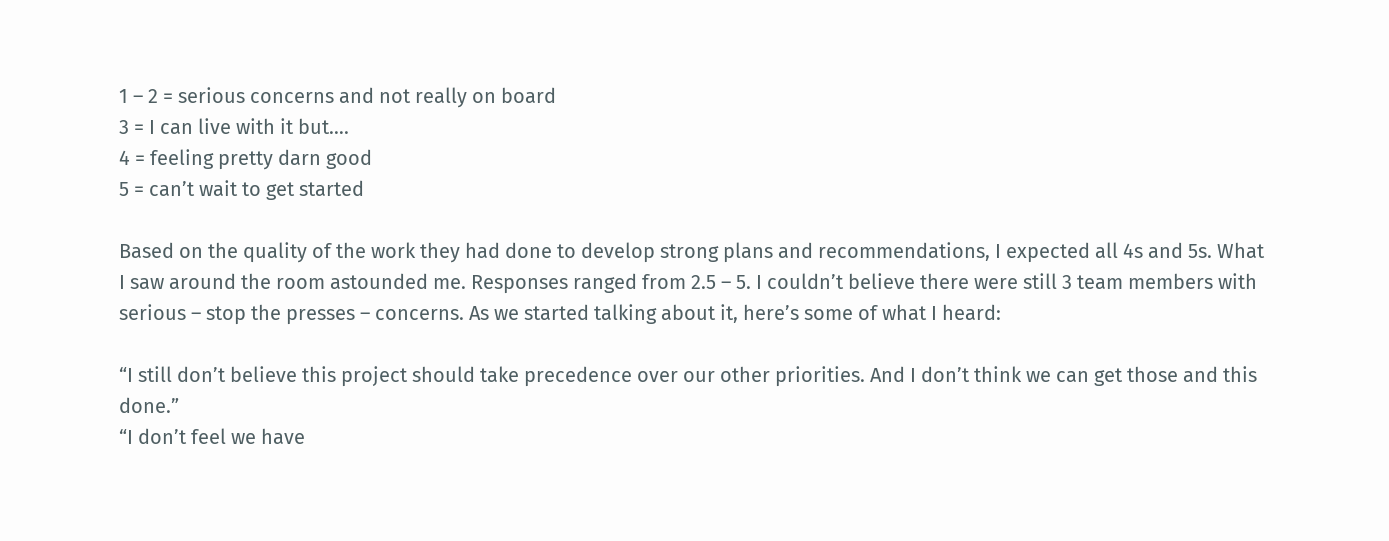1 – 2 = serious concerns and not really on board
3 = I can live with it but….
4 = feeling pretty darn good
5 = can’t wait to get started

Based on the quality of the work they had done to develop strong plans and recommendations, I expected all 4s and 5s. What I saw around the room astounded me. Responses ranged from 2.5 – 5. I couldn’t believe there were still 3 team members with serious – stop the presses – concerns. As we started talking about it, here’s some of what I heard:

“I still don’t believe this project should take precedence over our other priorities. And I don’t think we can get those and this done.”
“I don’t feel we have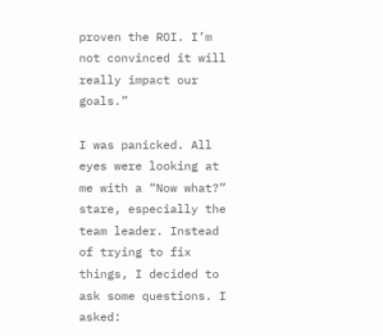proven the ROI. I’m not convinced it will really impact our goals.”

I was panicked. All eyes were looking at me with a “Now what?” stare, especially the team leader. Instead of trying to fix things, I decided to ask some questions. I asked: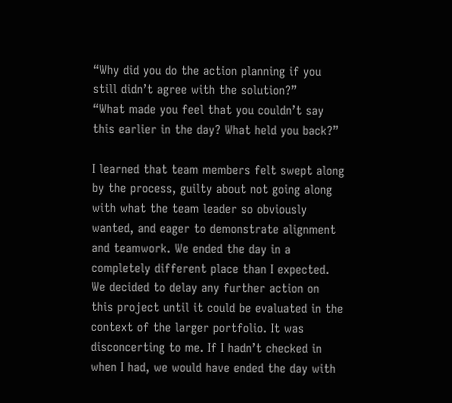“Why did you do the action planning if you still didn’t agree with the solution?”
“What made you feel that you couldn’t say this earlier in the day? What held you back?”

I learned that team members felt swept along by the process, guilty about not going along with what the team leader so obviously wanted, and eager to demonstrate alignment and teamwork. We ended the day in a completely different place than I expected. We decided to delay any further action on this project until it could be evaluated in the context of the larger portfolio. It was disconcerting to me. If I hadn’t checked in when I had, we would have ended the day with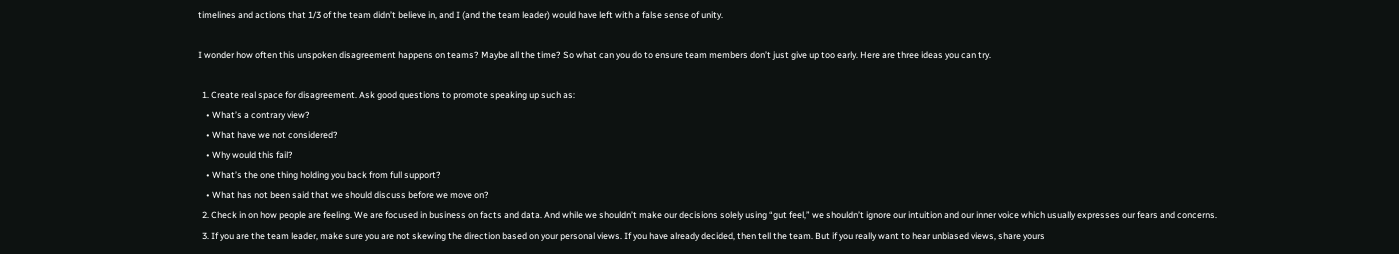timelines and actions that 1/3 of the team didn’t believe in, and I (and the team leader) would have left with a false sense of unity.

I wonder how often this unspoken disagreement happens on teams? Maybe all the time? So what can you do to ensure team members don’t just give up too early. Here are three ideas you can try.

  1. Create real space for disagreement. Ask good questions to promote speaking up such as:
    • What’s a contrary view?
    • What have we not considered?
    • Why would this fail?
    • What’s the one thing holding you back from full support?
    • What has not been said that we should discuss before we move on?
  2. Check in on how people are feeling. We are focused in business on facts and data. And while we shouldn’t make our decisions solely using “gut feel,” we shouldn’t ignore our intuition and our inner voice which usually expresses our fears and concerns.
  3. If you are the team leader, make sure you are not skewing the direction based on your personal views. If you have already decided, then tell the team. But if you really want to hear unbiased views, share yours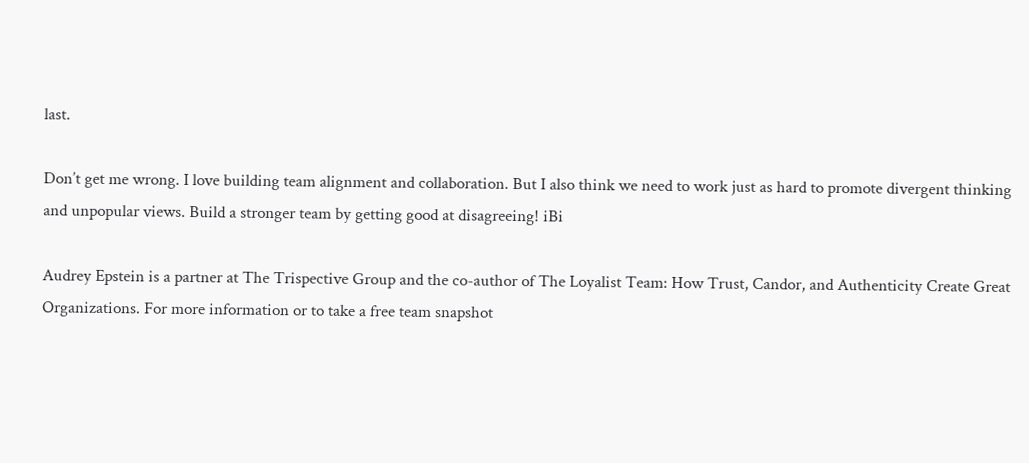last.

Don’t get me wrong. I love building team alignment and collaboration. But I also think we need to work just as hard to promote divergent thinking and unpopular views. Build a stronger team by getting good at disagreeing! iBi

Audrey Epstein is a partner at The Trispective Group and the co-author of The Loyalist Team: How Trust, Candor, and Authenticity Create Great Organizations. For more information or to take a free team snapshot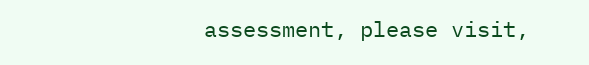assessment, please visit,